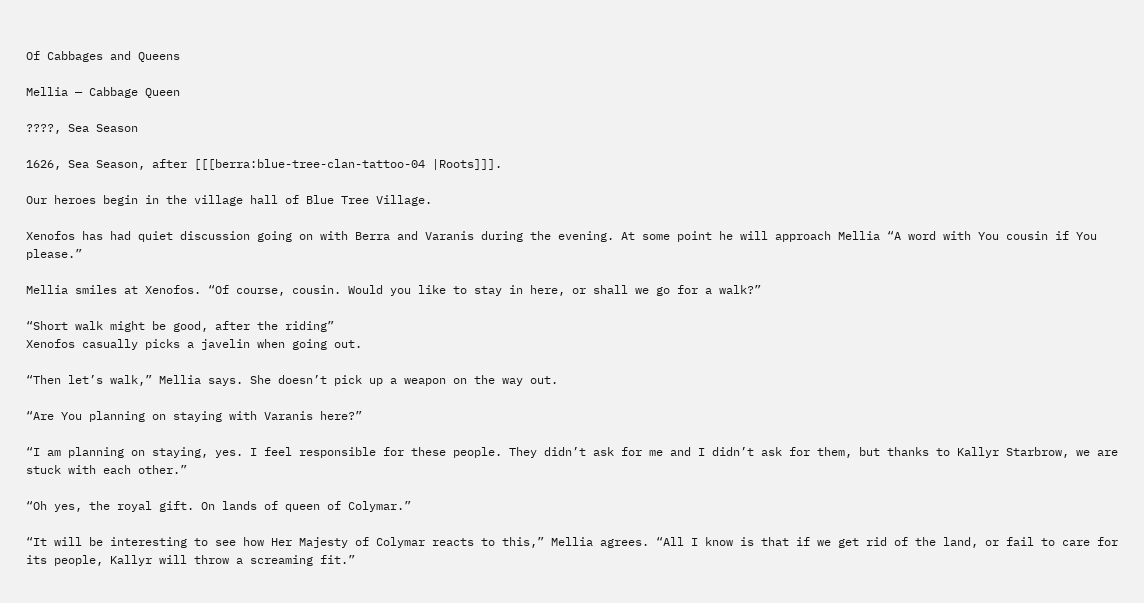Of Cabbages and Queens

Mellia — Cabbage Queen

????, Sea Season

1626, Sea Season, after [[[berra:blue-tree-clan-tattoo-04 |Roots]]].

Our heroes begin in the village hall of Blue Tree Village.

Xenofos has had quiet discussion going on with Berra and Varanis during the evening. At some point he will approach Mellia “A word with You cousin if You please.”

Mellia smiles at Xenofos. “Of course, cousin. Would you like to stay in here, or shall we go for a walk?”

“Short walk might be good, after the riding”
Xenofos casually picks a javelin when going out.

“Then let’s walk,” Mellia says. She doesn’t pick up a weapon on the way out.

“Are You planning on staying with Varanis here?”

“I am planning on staying, yes. I feel responsible for these people. They didn’t ask for me and I didn’t ask for them, but thanks to Kallyr Starbrow, we are stuck with each other.”

“Oh yes, the royal gift. On lands of queen of Colymar.”

“It will be interesting to see how Her Majesty of Colymar reacts to this,” Mellia agrees. “All I know is that if we get rid of the land, or fail to care for its people, Kallyr will throw a screaming fit.”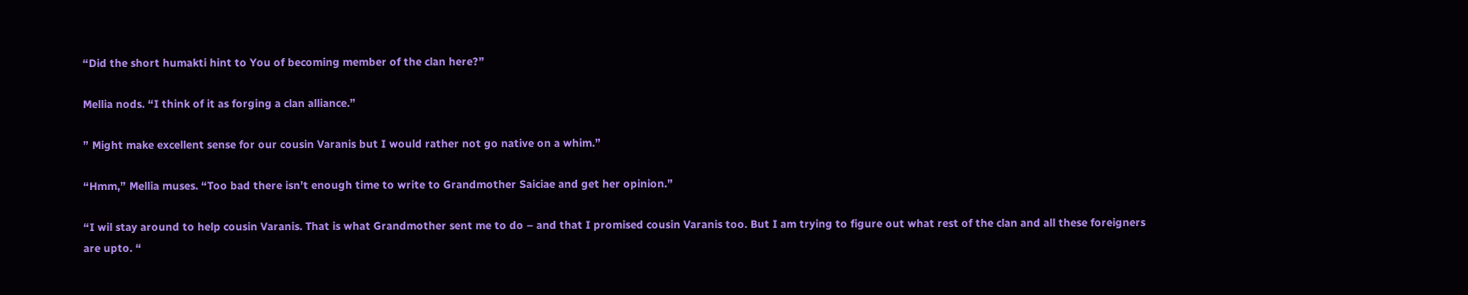“Did the short humakti hint to You of becoming member of the clan here?”

Mellia nods. “I think of it as forging a clan alliance.”

” Might make excellent sense for our cousin Varanis but I would rather not go native on a whim.”

“Hmm,” Mellia muses. “Too bad there isn’t enough time to write to Grandmother Saiciae and get her opinion.”

“I wil stay around to help cousin Varanis. That is what Grandmother sent me to do – and that I promised cousin Varanis too. But I am trying to figure out what rest of the clan and all these foreigners are upto. “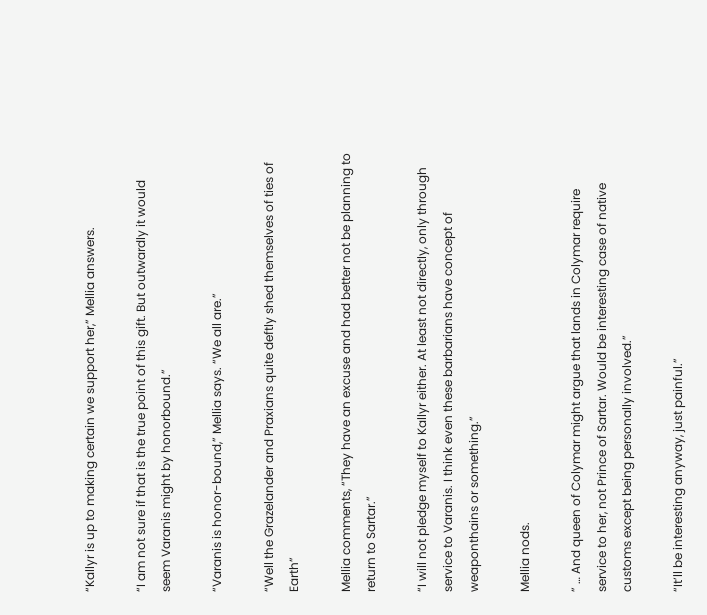“Kallyr is up to making certain we support her,” Mellia answers.

“I am not sure if that is the true point of this gift. But outwardly it would seem Varanis might by honorbound.”

“Varanis is honor-bound,” Mellia says. “We all are.”

“Well the Grazelander and Praxians quite deftly shed themselves of ties of Earth”

Mellia comments, “They have an excuse and had better not be planning to return to Sartar.”

“I will not pledge myself to Kallyr either. At least not directly, only through service to Varanis. I think even these barbarians have concept of weaponthains or something.”

Mellia nods.

” … And queen of Colymar might argue that lands in Colymar require service to her, not Prince of Sartar. Would be interesting case of native customs except being personally involved.”

“It’ll be interesting anyway, just painful.”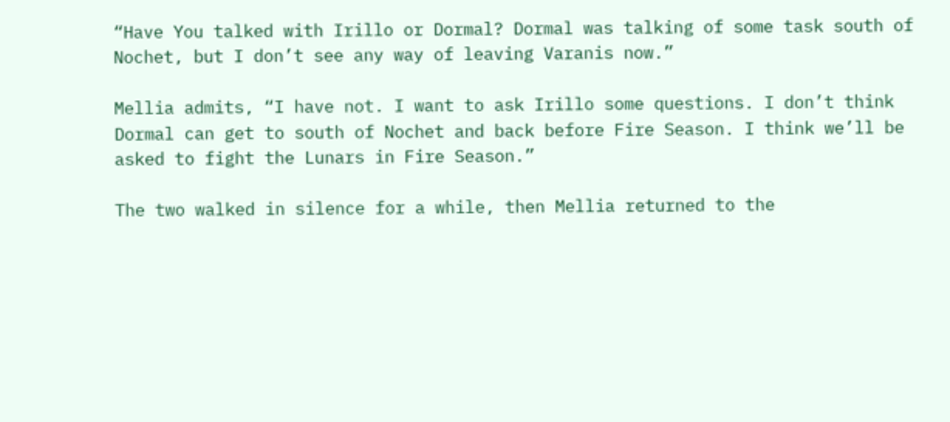“Have You talked with Irillo or Dormal? Dormal was talking of some task south of Nochet, but I don’t see any way of leaving Varanis now.”

Mellia admits, “I have not. I want to ask Irillo some questions. I don’t think Dormal can get to south of Nochet and back before Fire Season. I think we’ll be asked to fight the Lunars in Fire Season.”

The two walked in silence for a while, then Mellia returned to the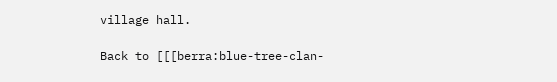village hall.

Back to [[[berra:blue-tree-clan-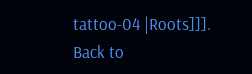tattoo-04 |Roots]]].
Back to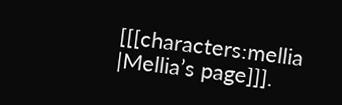[[[characters:mellia |Mellia’s page]]].